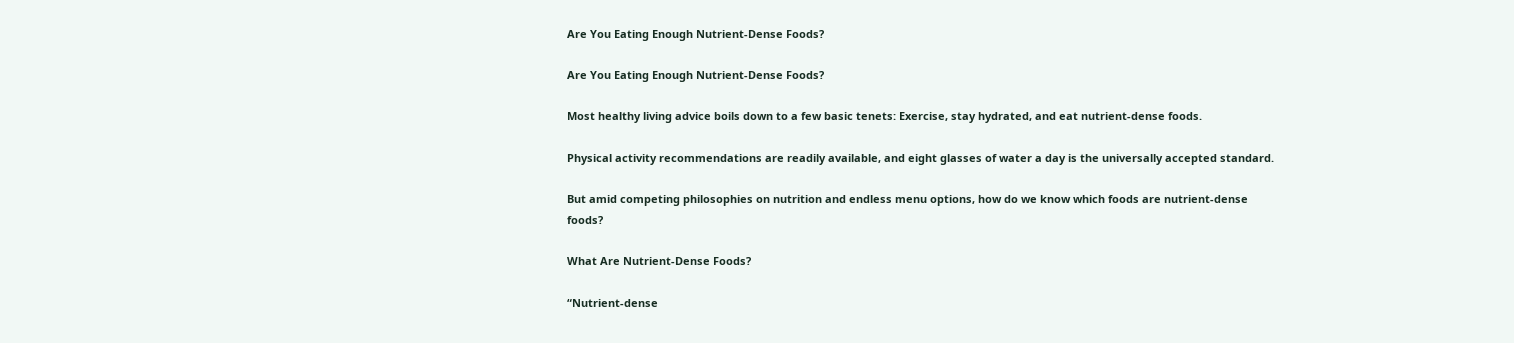Are You Eating Enough Nutrient-Dense Foods?

Are You Eating Enough Nutrient-Dense Foods?

Most healthy living advice boils down to a few basic tenets: Exercise, stay hydrated, and eat nutrient-dense foods.

Physical activity recommendations are readily available, and eight glasses of water a day is the universally accepted standard.

But amid competing philosophies on nutrition and endless menu options, how do we know which foods are nutrient-dense foods?

What Are Nutrient-Dense Foods?

“Nutrient-dense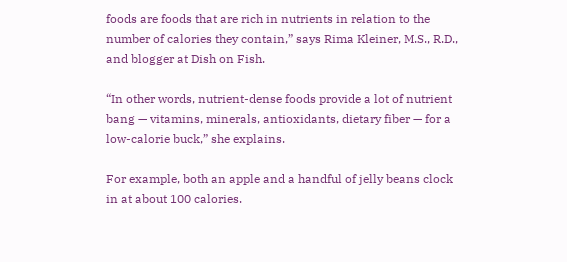foods are foods that are rich in nutrients in relation to the number of calories they contain,” says Rima Kleiner, M.S., R.D., and blogger at Dish on Fish.

“In other words, nutrient-dense foods provide a lot of nutrient bang — vitamins, minerals, antioxidants, dietary fiber — for a low-calorie buck,” she explains.

For example, both an apple and a handful of jelly beans clock in at about 100 calories.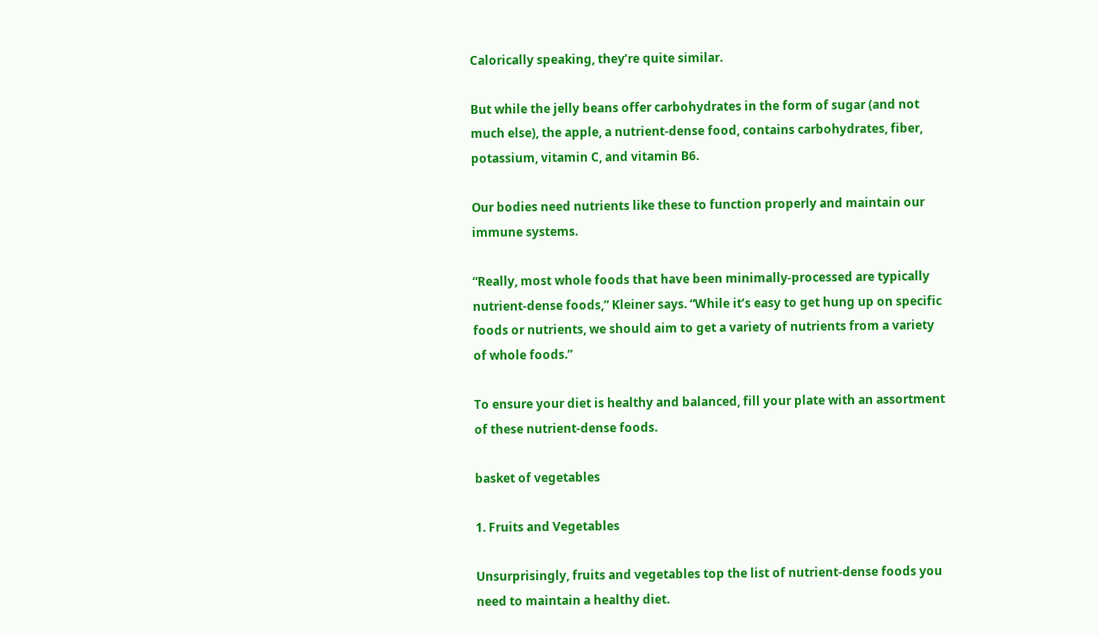Calorically speaking, they’re quite similar.

But while the jelly beans offer carbohydrates in the form of sugar (and not much else), the apple, a nutrient-dense food, contains carbohydrates, fiber, potassium, vitamin C, and vitamin B6.

Our bodies need nutrients like these to function properly and maintain our immune systems.

“Really, most whole foods that have been minimally-processed are typically nutrient-dense foods,” Kleiner says. “While it’s easy to get hung up on specific foods or nutrients, we should aim to get a variety of nutrients from a variety of whole foods.”

To ensure your diet is healthy and balanced, fill your plate with an assortment of these nutrient-dense foods.

basket of vegetables

1. Fruits and Vegetables

Unsurprisingly, fruits and vegetables top the list of nutrient-dense foods you need to maintain a healthy diet.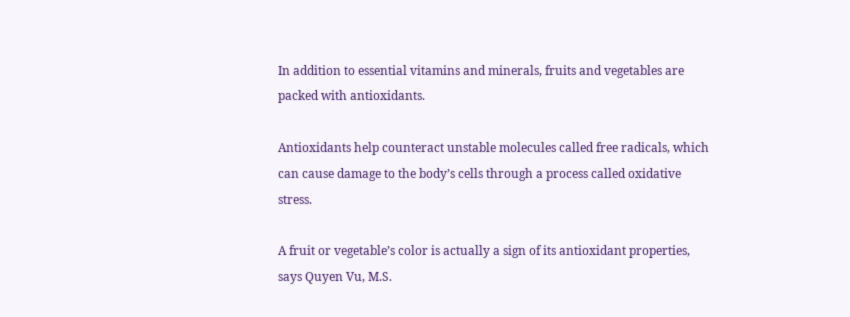In addition to essential vitamins and minerals, fruits and vegetables are packed with antioxidants.

Antioxidants help counteract unstable molecules called free radicals, which can cause damage to the body’s cells through a process called oxidative stress.

A fruit or vegetable’s color is actually a sign of its antioxidant properties, says Quyen Vu, M.S.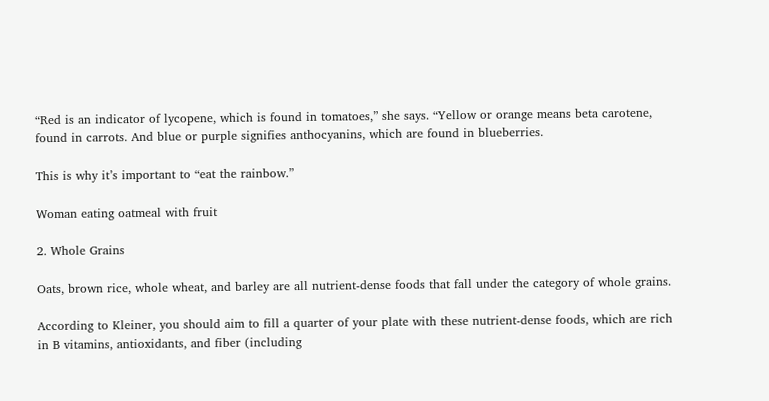“Red is an indicator of lycopene, which is found in tomatoes,” she says. “Yellow or orange means beta carotene, found in carrots. And blue or purple signifies anthocyanins, which are found in blueberries.

This is why it’s important to “eat the rainbow.”

Woman eating oatmeal with fruit

2. Whole Grains

Oats, brown rice, whole wheat, and barley are all nutrient-dense foods that fall under the category of whole grains.

According to Kleiner, you should aim to fill a quarter of your plate with these nutrient-dense foods, which are rich in B vitamins, antioxidants, and fiber (including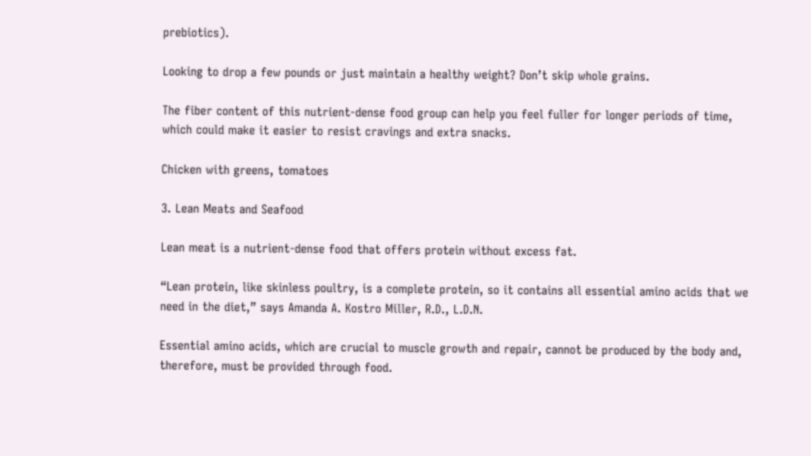prebiotics).

Looking to drop a few pounds or just maintain a healthy weight? Don’t skip whole grains.

The fiber content of this nutrient-dense food group can help you feel fuller for longer periods of time, which could make it easier to resist cravings and extra snacks.

Chicken with greens, tomatoes

3. Lean Meats and Seafood

Lean meat is a nutrient-dense food that offers protein without excess fat.

“Lean protein, like skinless poultry, is a complete protein, so it contains all essential amino acids that we need in the diet,” says Amanda A. Kostro Miller, R.D., L.D.N.

Essential amino acids, which are crucial to muscle growth and repair, cannot be produced by the body and, therefore, must be provided through food.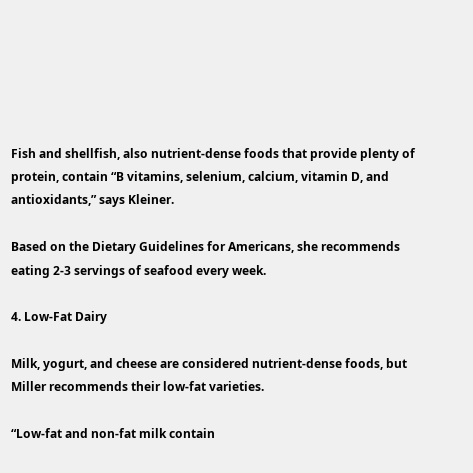Fish and shellfish, also nutrient-dense foods that provide plenty of protein, contain “B vitamins, selenium, calcium, vitamin D, and antioxidants,” says Kleiner.

Based on the Dietary Guidelines for Americans, she recommends eating 2-3 servings of seafood every week.

4. Low-Fat Dairy

Milk, yogurt, and cheese are considered nutrient-dense foods, but Miller recommends their low-fat varieties.

“Low-fat and non-fat milk contain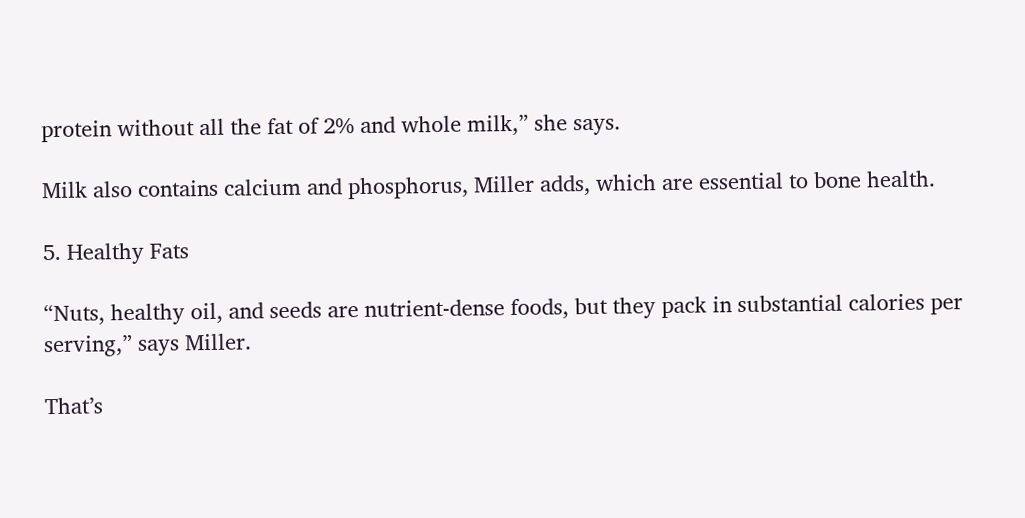protein without all the fat of 2% and whole milk,” she says.

Milk also contains calcium and phosphorus, Miller adds, which are essential to bone health.

5. Healthy Fats

“Nuts, healthy oil, and seeds are nutrient-dense foods, but they pack in substantial calories per serving,” says Miller.

That’s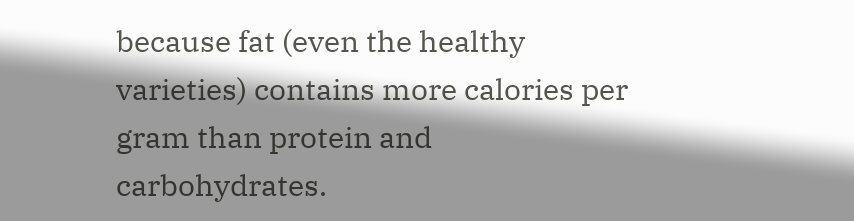because fat (even the healthy varieties) contains more calories per gram than protein and carbohydrates.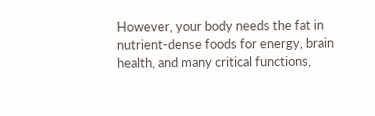However, your body needs the fat in nutrient-dense foods for energy, brain health, and many critical functions,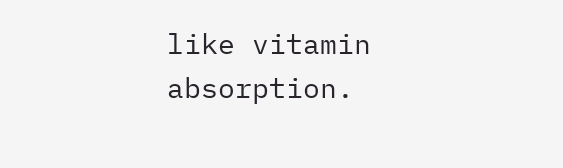like vitamin absorption.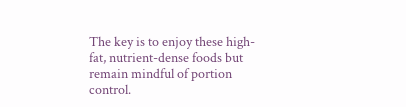The key is to enjoy these high-fat, nutrient-dense foods but remain mindful of portion control.